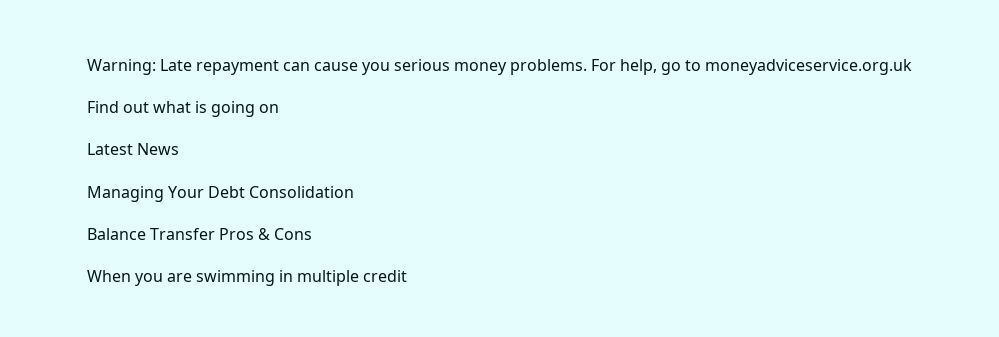Warning: Late repayment can cause you serious money problems. For help, go to moneyadviceservice.org.uk

Find out what is going on

Latest News

Managing Your Debt Consolidation

Balance Transfer Pros & Cons

When you are swimming in multiple credit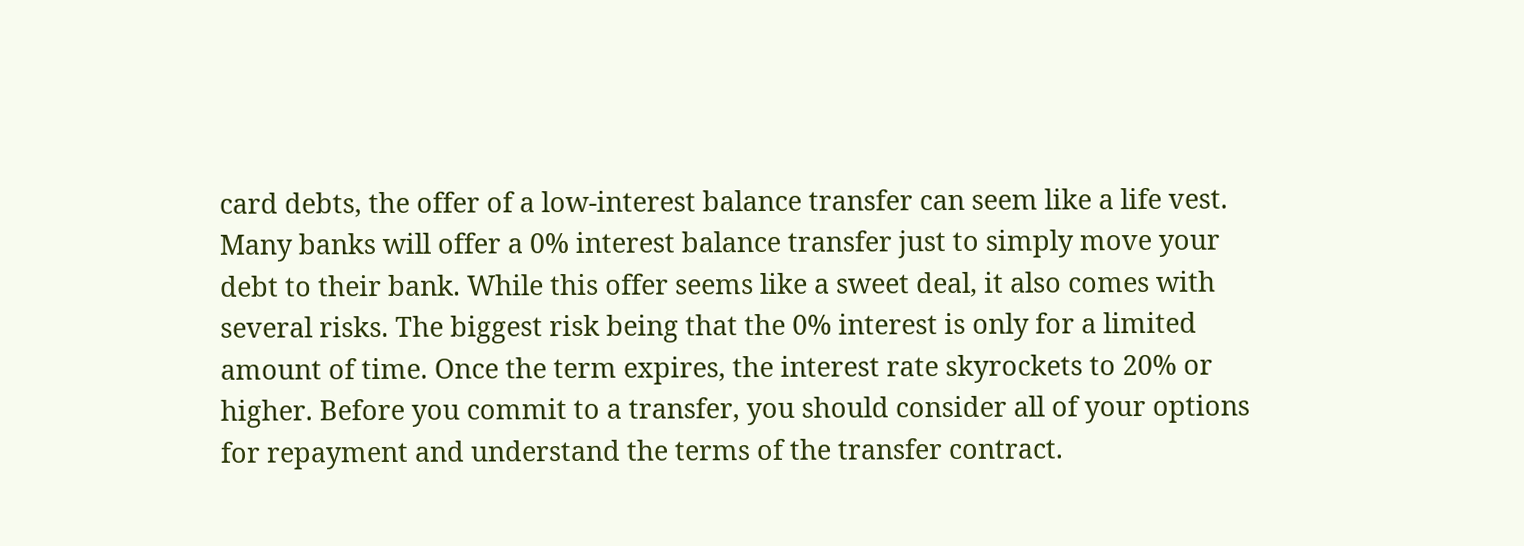card debts, the offer of a low-interest balance transfer can seem like a life vest. Many banks will offer a 0% interest balance transfer just to simply move your debt to their bank. While this offer seems like a sweet deal, it also comes with several risks. The biggest risk being that the 0% interest is only for a limited amount of time. Once the term expires, the interest rate skyrockets to 20% or higher. Before you commit to a transfer, you should consider all of your options for repayment and understand the terms of the transfer contract.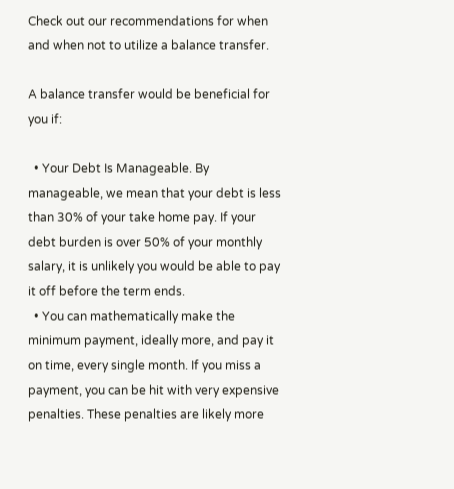Check out our recommendations for when and when not to utilize a balance transfer.

A balance transfer would be beneficial for you if:

  • Your Debt Is Manageable. By manageable, we mean that your debt is less than 30% of your take home pay. If your debt burden is over 50% of your monthly salary, it is unlikely you would be able to pay it off before the term ends.
  • You can mathematically make the minimum payment, ideally more, and pay it on time, every single month. If you miss a payment, you can be hit with very expensive penalties. These penalties are likely more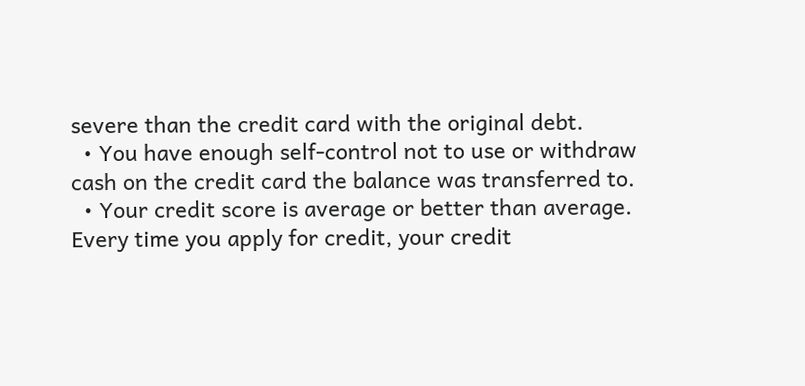severe than the credit card with the original debt.
  • You have enough self-control not to use or withdraw cash on the credit card the balance was transferred to.
  • Your credit score is average or better than average. Every time you apply for credit, your credit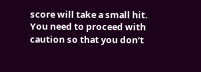score will take a small hit. You need to proceed with caution so that you don’t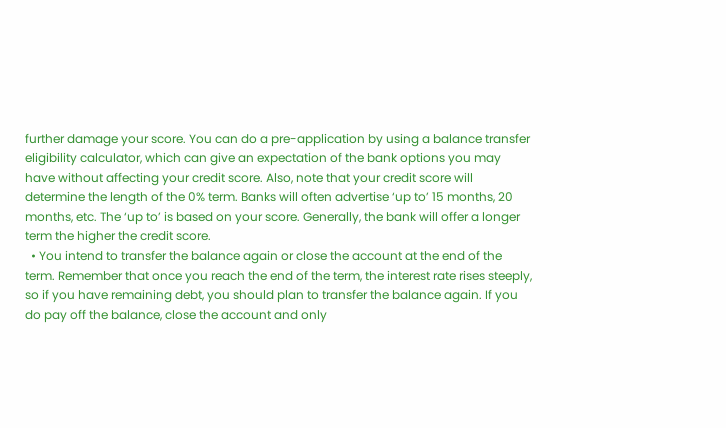further damage your score. You can do a pre-application by using a balance transfer eligibility calculator, which can give an expectation of the bank options you may have without affecting your credit score. Also, note that your credit score will determine the length of the 0% term. Banks will often advertise ‘up to’ 15 months, 20 months, etc. The ‘up to’ is based on your score. Generally, the bank will offer a longer term the higher the credit score.
  • You intend to transfer the balance again or close the account at the end of the term. Remember that once you reach the end of the term, the interest rate rises steeply, so if you have remaining debt, you should plan to transfer the balance again. If you do pay off the balance, close the account and only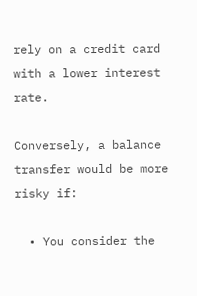rely on a credit card with a lower interest rate.

Conversely, a balance transfer would be more risky if:

  • You consider the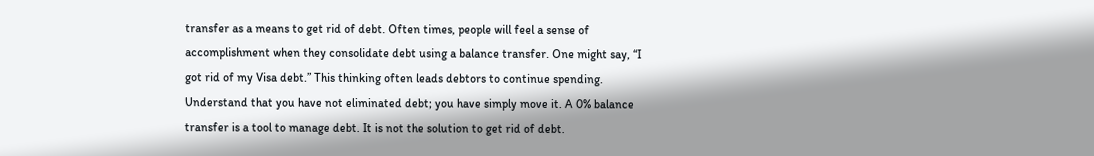transfer as a means to get rid of debt. Often times, people will feel a sense of accomplishment when they consolidate debt using a balance transfer. One might say, “I got rid of my Visa debt.” This thinking often leads debtors to continue spending. Understand that you have not eliminated debt; you have simply move it. A 0% balance transfer is a tool to manage debt. It is not the solution to get rid of debt.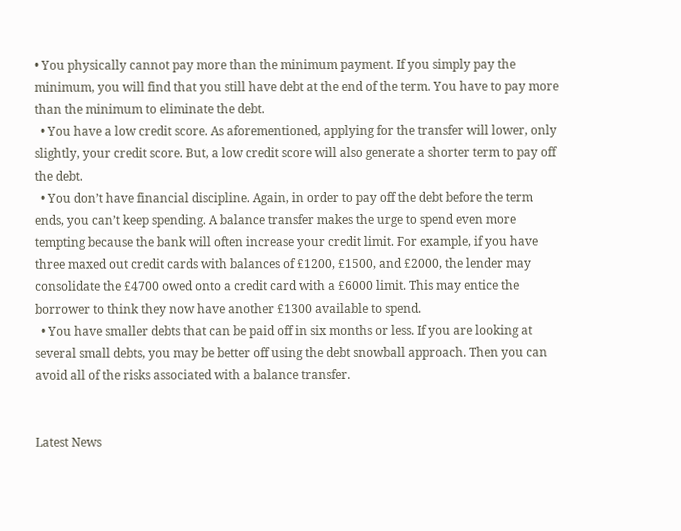• You physically cannot pay more than the minimum payment. If you simply pay the minimum, you will find that you still have debt at the end of the term. You have to pay more than the minimum to eliminate the debt.
  • You have a low credit score. As aforementioned, applying for the transfer will lower, only slightly, your credit score. But, a low credit score will also generate a shorter term to pay off the debt.
  • You don’t have financial discipline. Again, in order to pay off the debt before the term ends, you can’t keep spending. A balance transfer makes the urge to spend even more tempting because the bank will often increase your credit limit. For example, if you have three maxed out credit cards with balances of £1200, £1500, and £2000, the lender may consolidate the £4700 owed onto a credit card with a £6000 limit. This may entice the borrower to think they now have another £1300 available to spend.
  • You have smaller debts that can be paid off in six months or less. If you are looking at several small debts, you may be better off using the debt snowball approach. Then you can avoid all of the risks associated with a balance transfer.


Latest News